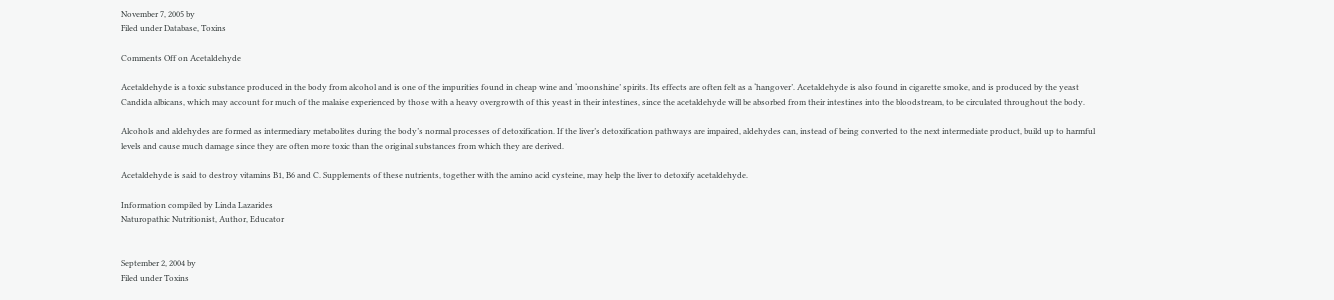November 7, 2005 by
Filed under Database, Toxins

Comments Off on Acetaldehyde

Acetaldehyde is a toxic substance produced in the body from alcohol and is one of the impurities found in cheap wine and ‘moonshine’ spirits. Its effects are often felt as a ‘hangover’. Acetaldehyde is also found in cigarette smoke, and is produced by the yeast Candida albicans, which may account for much of the malaise experienced by those with a heavy overgrowth of this yeast in their intestines, since the acetaldehyde will be absorbed from their intestines into the bloodstream, to be circulated throughout the body.

Alcohols and aldehydes are formed as intermediary metabolites during the body’s normal processes of detoxification. If the liver’s detoxification pathways are impaired, aldehydes can, instead of being converted to the next intermediate product, build up to harmful levels and cause much damage since they are often more toxic than the original substances from which they are derived.

Acetaldehyde is said to destroy vitamins B1, B6 and C. Supplements of these nutrients, together with the amino acid cysteine, may help the liver to detoxify acetaldehyde.

Information compiled by Linda Lazarides
Naturopathic Nutritionist, Author, Educator


September 2, 2004 by
Filed under Toxins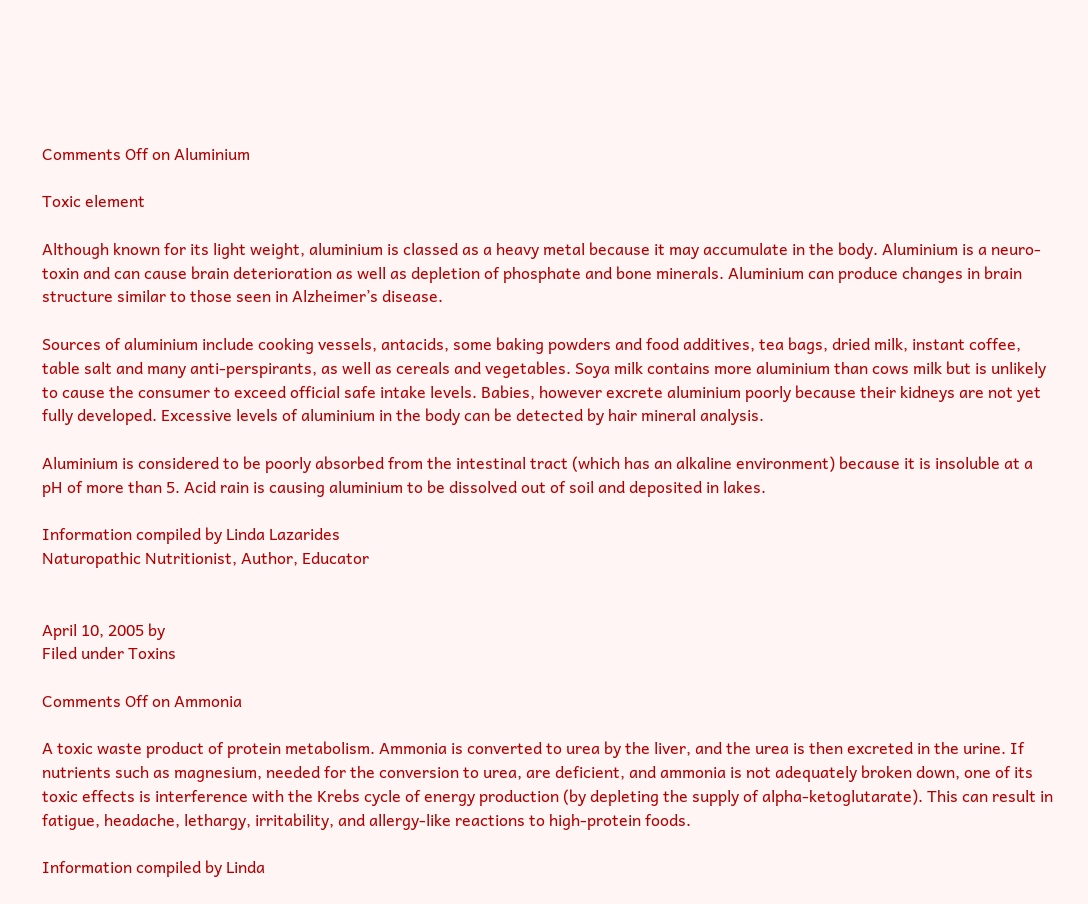Comments Off on Aluminium

Toxic element

Although known for its light weight, aluminium is classed as a heavy metal because it may accumulate in the body. Aluminium is a neuro-toxin and can cause brain deterioration as well as depletion of phosphate and bone minerals. Aluminium can produce changes in brain structure similar to those seen in Alzheimer’s disease.

Sources of aluminium include cooking vessels, antacids, some baking powders and food additives, tea bags, dried milk, instant coffee, table salt and many anti-perspirants, as well as cereals and vegetables. Soya milk contains more aluminium than cows milk but is unlikely to cause the consumer to exceed official safe intake levels. Babies, however excrete aluminium poorly because their kidneys are not yet fully developed. Excessive levels of aluminium in the body can be detected by hair mineral analysis.

Aluminium is considered to be poorly absorbed from the intestinal tract (which has an alkaline environment) because it is insoluble at a pH of more than 5. Acid rain is causing aluminium to be dissolved out of soil and deposited in lakes.

Information compiled by Linda Lazarides
Naturopathic Nutritionist, Author, Educator


April 10, 2005 by
Filed under Toxins

Comments Off on Ammonia

A toxic waste product of protein metabolism. Ammonia is converted to urea by the liver, and the urea is then excreted in the urine. If nutrients such as magnesium, needed for the conversion to urea, are deficient, and ammonia is not adequately broken down, one of its toxic effects is interference with the Krebs cycle of energy production (by depleting the supply of alpha-ketoglutarate). This can result in fatigue, headache, lethargy, irritability, and allergy-like reactions to high-protein foods.

Information compiled by Linda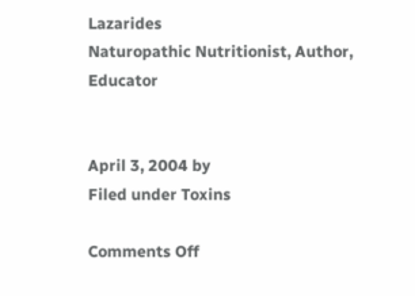Lazarides
Naturopathic Nutritionist, Author, Educator


April 3, 2004 by
Filed under Toxins

Comments Off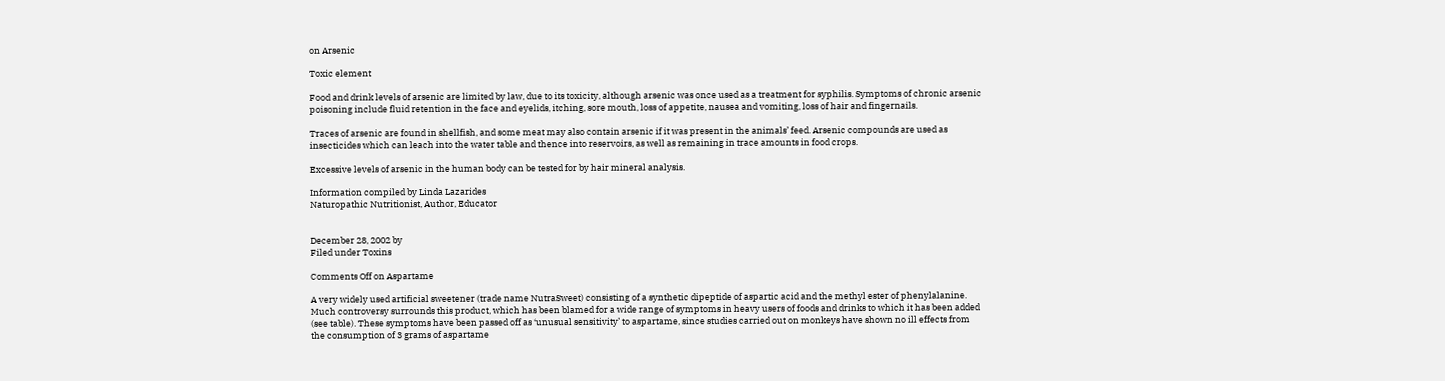on Arsenic

Toxic element

Food and drink levels of arsenic are limited by law, due to its toxicity, although arsenic was once used as a treatment for syphilis. Symptoms of chronic arsenic poisoning include fluid retention in the face and eyelids, itching, sore mouth, loss of appetite, nausea and vomiting, loss of hair and fingernails.

Traces of arsenic are found in shellfish, and some meat may also contain arsenic if it was present in the animals’ feed. Arsenic compounds are used as insecticides which can leach into the water table and thence into reservoirs, as well as remaining in trace amounts in food crops.

Excessive levels of arsenic in the human body can be tested for by hair mineral analysis.

Information compiled by Linda Lazarides
Naturopathic Nutritionist, Author, Educator


December 28, 2002 by
Filed under Toxins

Comments Off on Aspartame

A very widely used artificial sweetener (trade name NutraSweet) consisting of a synthetic dipeptide of aspartic acid and the methyl ester of phenylalanine. Much controversy surrounds this product, which has been blamed for a wide range of symptoms in heavy users of foods and drinks to which it has been added (see table). These symptoms have been passed off as ‘unusual sensitivity’ to aspartame, since studies carried out on monkeys have shown no ill effects from the consumption of 3 grams of aspartame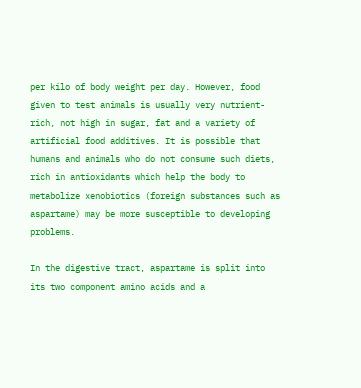per kilo of body weight per day. However, food given to test animals is usually very nutrient-rich, not high in sugar, fat and a variety of artificial food additives. It is possible that humans and animals who do not consume such diets, rich in antioxidants which help the body to metabolize xenobiotics (foreign substances such as aspartame) may be more susceptible to developing problems.

In the digestive tract, aspartame is split into its two component amino acids and a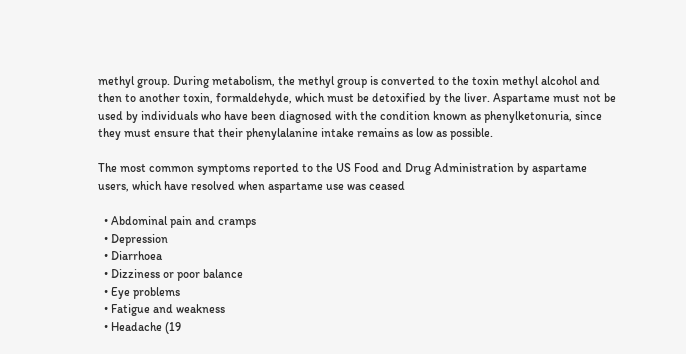methyl group. During metabolism, the methyl group is converted to the toxin methyl alcohol and then to another toxin, formaldehyde, which must be detoxified by the liver. Aspartame must not be used by individuals who have been diagnosed with the condition known as phenylketonuria, since they must ensure that their phenylalanine intake remains as low as possible.

The most common symptoms reported to the US Food and Drug Administration by aspartame users, which have resolved when aspartame use was ceased

  • Abdominal pain and cramps
  • Depression
  • Diarrhoea
  • Dizziness or poor balance
  • Eye problems
  • Fatigue and weakness
  • Headache (19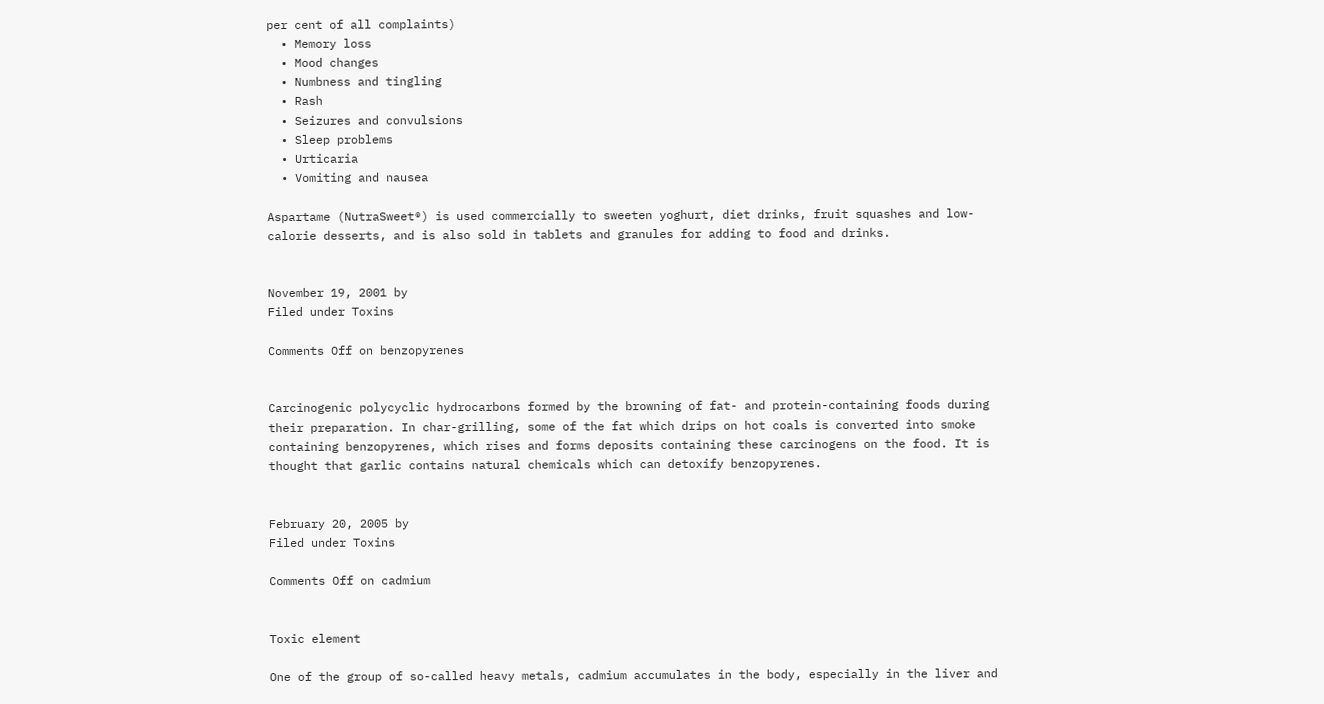per cent of all complaints)
  • Memory loss
  • Mood changes
  • Numbness and tingling
  • Rash
  • Seizures and convulsions
  • Sleep problems
  • Urticaria
  • Vomiting and nausea

Aspartame (NutraSweet®) is used commercially to sweeten yoghurt, diet drinks, fruit squashes and low-calorie desserts, and is also sold in tablets and granules for adding to food and drinks.


November 19, 2001 by
Filed under Toxins

Comments Off on benzopyrenes


Carcinogenic polycyclic hydrocarbons formed by the browning of fat- and protein-containing foods during their preparation. In char-grilling, some of the fat which drips on hot coals is converted into smoke containing benzopyrenes, which rises and forms deposits containing these carcinogens on the food. It is thought that garlic contains natural chemicals which can detoxify benzopyrenes.


February 20, 2005 by
Filed under Toxins

Comments Off on cadmium


Toxic element

One of the group of so-called heavy metals, cadmium accumulates in the body, especially in the liver and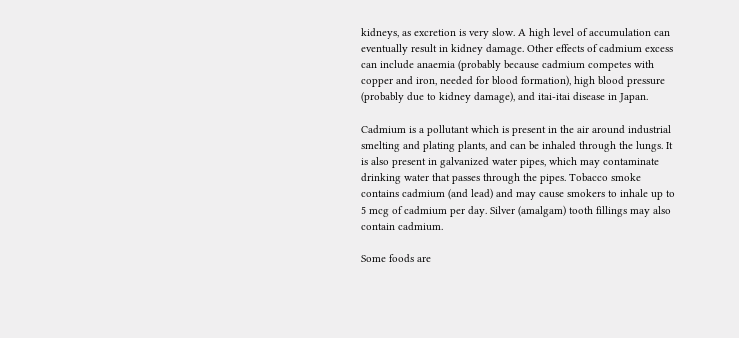kidneys, as excretion is very slow. A high level of accumulation can eventually result in kidney damage. Other effects of cadmium excess can include anaemia (probably because cadmium competes with copper and iron, needed for blood formation), high blood pressure (probably due to kidney damage), and itai-itai disease in Japan.

Cadmium is a pollutant which is present in the air around industrial smelting and plating plants, and can be inhaled through the lungs. It is also present in galvanized water pipes, which may contaminate drinking water that passes through the pipes. Tobacco smoke contains cadmium (and lead) and may cause smokers to inhale up to 5 mcg of cadmium per day. Silver (amalgam) tooth fillings may also contain cadmium.

Some foods are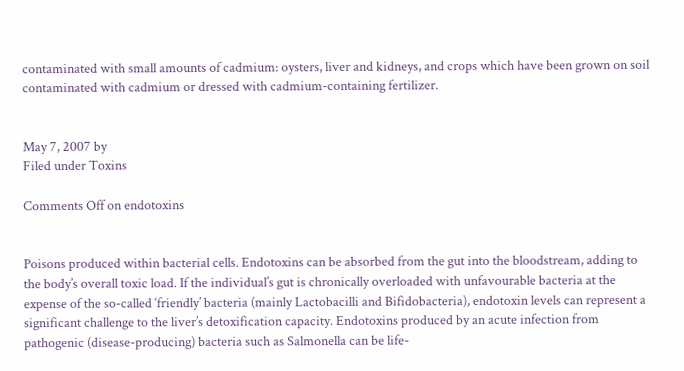contaminated with small amounts of cadmium: oysters, liver and kidneys, and crops which have been grown on soil contaminated with cadmium or dressed with cadmium-containing fertilizer.


May 7, 2007 by
Filed under Toxins

Comments Off on endotoxins


Poisons produced within bacterial cells. Endotoxins can be absorbed from the gut into the bloodstream, adding to the body’s overall toxic load. If the individual’s gut is chronically overloaded with unfavourable bacteria at the expense of the so-called ‘friendly’ bacteria (mainly Lactobacilli and Bifidobacteria), endotoxin levels can represent a significant challenge to the liver’s detoxification capacity. Endotoxins produced by an acute infection from pathogenic (disease-producing) bacteria such as Salmonella can be life-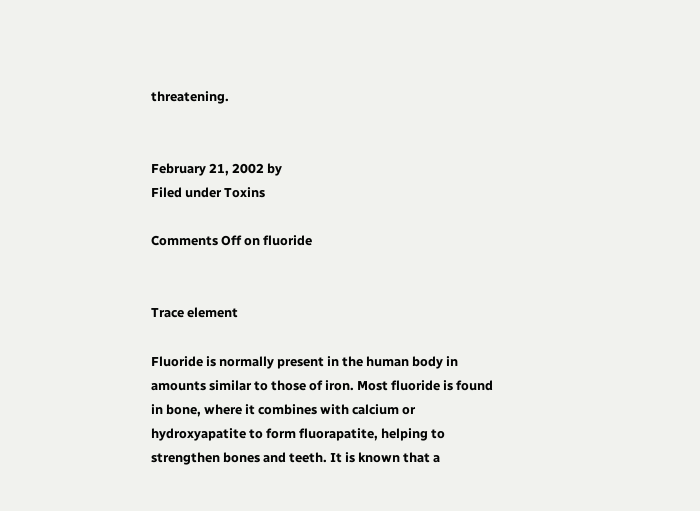threatening.


February 21, 2002 by
Filed under Toxins

Comments Off on fluoride


Trace element

Fluoride is normally present in the human body in amounts similar to those of iron. Most fluoride is found in bone, where it combines with calcium or hydroxyapatite to form fluorapatite, helping to strengthen bones and teeth. It is known that a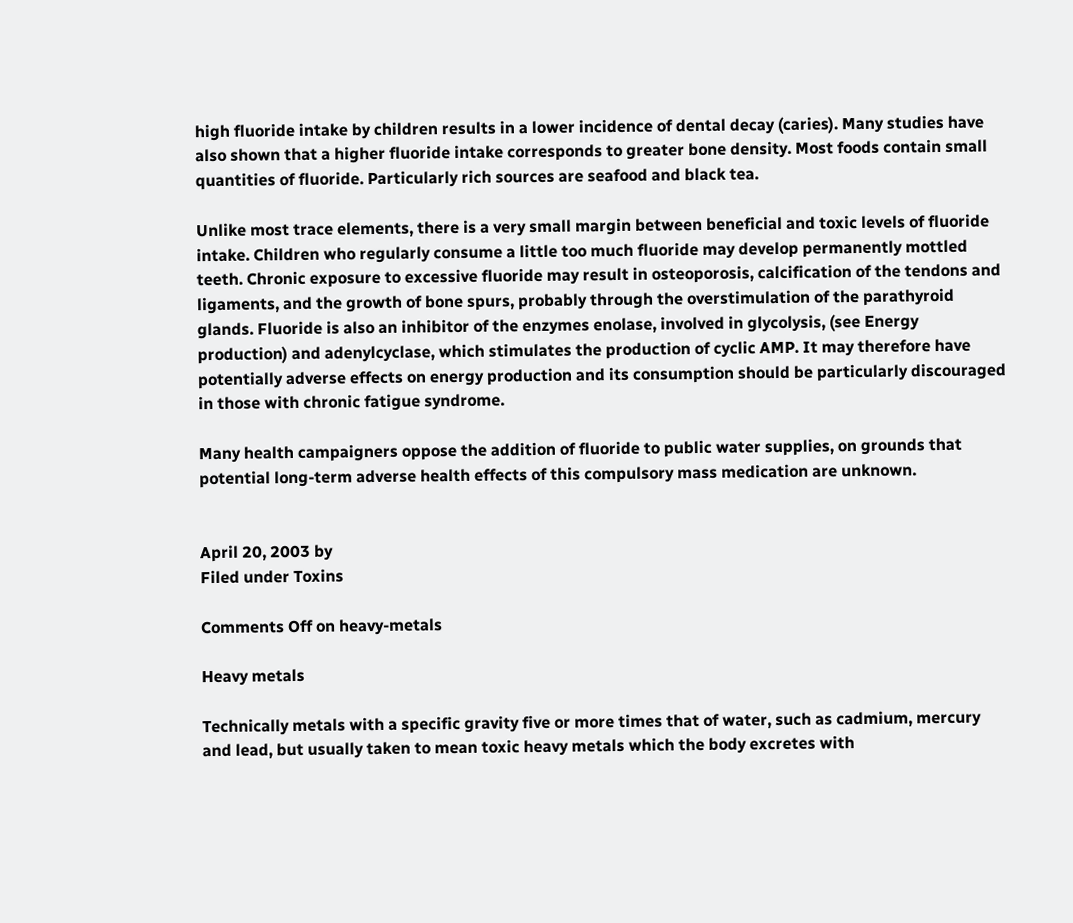high fluoride intake by children results in a lower incidence of dental decay (caries). Many studies have also shown that a higher fluoride intake corresponds to greater bone density. Most foods contain small quantities of fluoride. Particularly rich sources are seafood and black tea.

Unlike most trace elements, there is a very small margin between beneficial and toxic levels of fluoride intake. Children who regularly consume a little too much fluoride may develop permanently mottled teeth. Chronic exposure to excessive fluoride may result in osteoporosis, calcification of the tendons and ligaments, and the growth of bone spurs, probably through the overstimulation of the parathyroid glands. Fluoride is also an inhibitor of the enzymes enolase, involved in glycolysis, (see Energy production) and adenylcyclase, which stimulates the production of cyclic AMP. It may therefore have potentially adverse effects on energy production and its consumption should be particularly discouraged in those with chronic fatigue syndrome.

Many health campaigners oppose the addition of fluoride to public water supplies, on grounds that potential long-term adverse health effects of this compulsory mass medication are unknown.


April 20, 2003 by
Filed under Toxins

Comments Off on heavy-metals

Heavy metals

Technically metals with a specific gravity five or more times that of water, such as cadmium, mercury and lead, but usually taken to mean toxic heavy metals which the body excretes with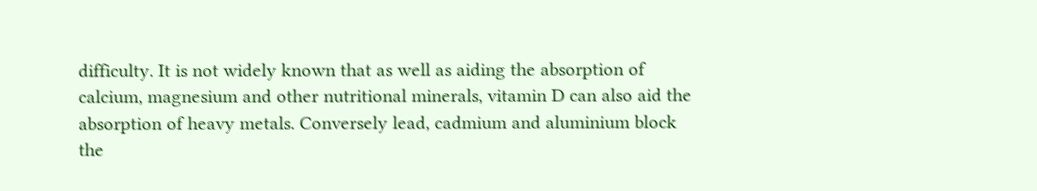difficulty. It is not widely known that as well as aiding the absorption of calcium, magnesium and other nutritional minerals, vitamin D can also aid the absorption of heavy metals. Conversely lead, cadmium and aluminium block the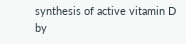synthesis of active vitamin D by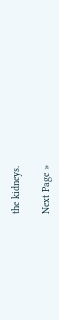the kidneys.

Next Page »